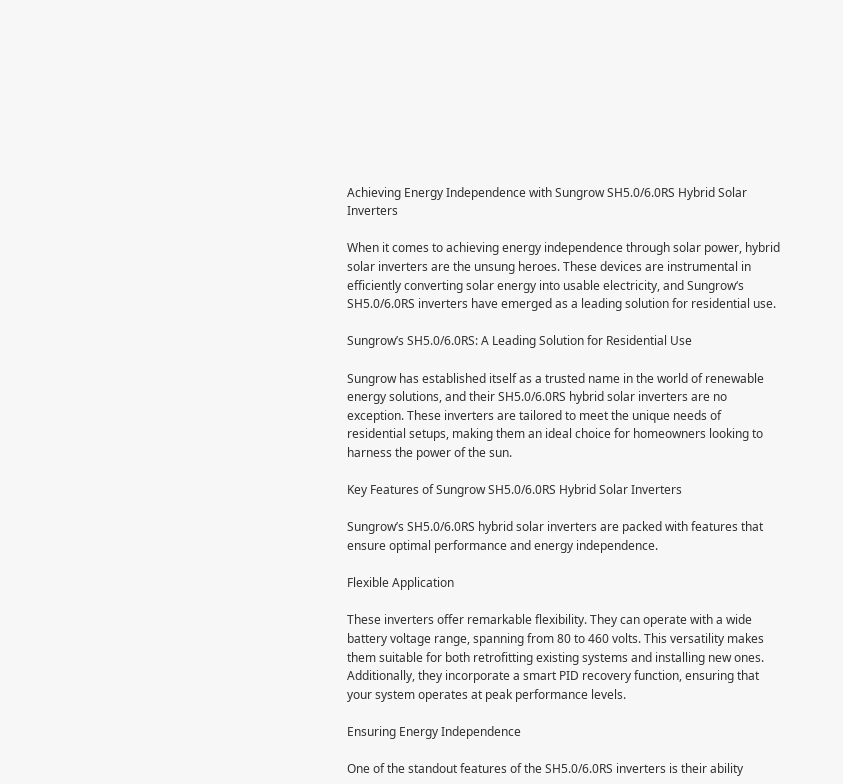Achieving Energy Independence with Sungrow SH5.0/6.0RS Hybrid Solar Inverters

When it comes to achieving energy independence through solar power, hybrid solar inverters are the unsung heroes. These devices are instrumental in efficiently converting solar energy into usable electricity, and Sungrow‘s SH5.0/6.0RS inverters have emerged as a leading solution for residential use.

Sungrow’s SH5.0/6.0RS: A Leading Solution for Residential Use

Sungrow has established itself as a trusted name in the world of renewable energy solutions, and their SH5.0/6.0RS hybrid solar inverters are no exception. These inverters are tailored to meet the unique needs of residential setups, making them an ideal choice for homeowners looking to harness the power of the sun.

Key Features of Sungrow SH5.0/6.0RS Hybrid Solar Inverters

Sungrow’s SH5.0/6.0RS hybrid solar inverters are packed with features that ensure optimal performance and energy independence.

Flexible Application

These inverters offer remarkable flexibility. They can operate with a wide battery voltage range, spanning from 80 to 460 volts. This versatility makes them suitable for both retrofitting existing systems and installing new ones. Additionally, they incorporate a smart PID recovery function, ensuring that your system operates at peak performance levels.

Ensuring Energy Independence

One of the standout features of the SH5.0/6.0RS inverters is their ability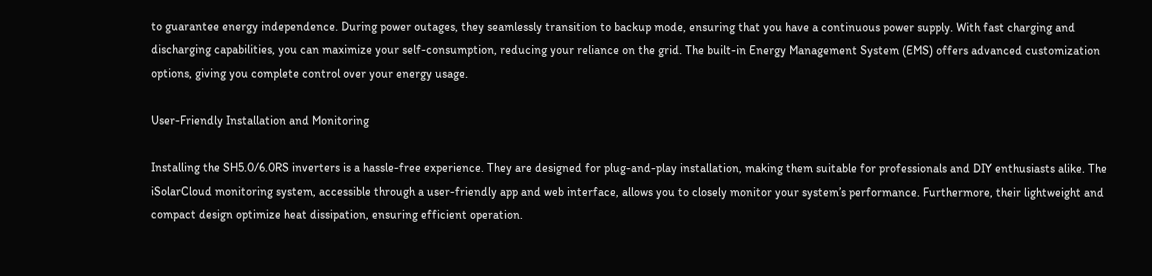to guarantee energy independence. During power outages, they seamlessly transition to backup mode, ensuring that you have a continuous power supply. With fast charging and discharging capabilities, you can maximize your self-consumption, reducing your reliance on the grid. The built-in Energy Management System (EMS) offers advanced customization options, giving you complete control over your energy usage.

User-Friendly Installation and Monitoring

Installing the SH5.0/6.0RS inverters is a hassle-free experience. They are designed for plug-and-play installation, making them suitable for professionals and DIY enthusiasts alike. The iSolarCloud monitoring system, accessible through a user-friendly app and web interface, allows you to closely monitor your system’s performance. Furthermore, their lightweight and compact design optimize heat dissipation, ensuring efficient operation.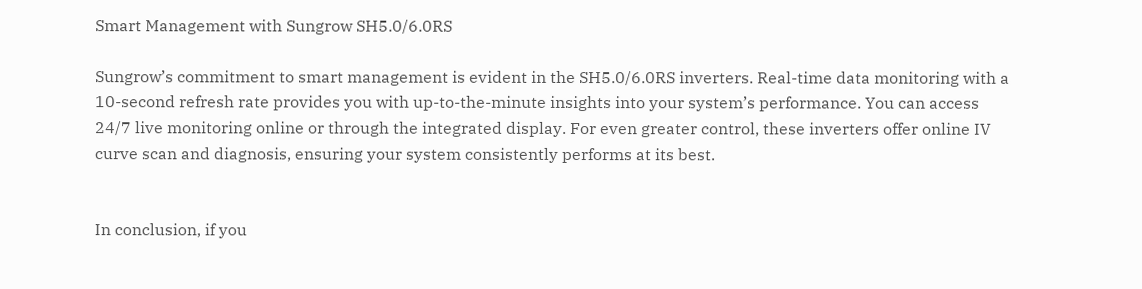Smart Management with Sungrow SH5.0/6.0RS

Sungrow’s commitment to smart management is evident in the SH5.0/6.0RS inverters. Real-time data monitoring with a 10-second refresh rate provides you with up-to-the-minute insights into your system’s performance. You can access 24/7 live monitoring online or through the integrated display. For even greater control, these inverters offer online IV curve scan and diagnosis, ensuring your system consistently performs at its best.


In conclusion, if you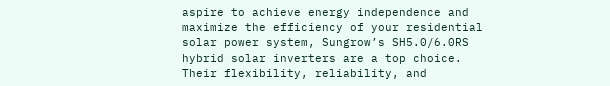aspire to achieve energy independence and maximize the efficiency of your residential solar power system, Sungrow’s SH5.0/6.0RS hybrid solar inverters are a top choice. Their flexibility, reliability, and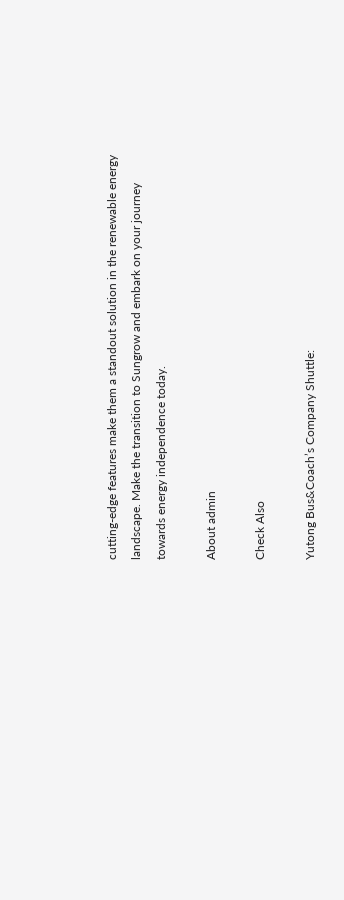cutting-edge features make them a standout solution in the renewable energy landscape. Make the transition to Sungrow and embark on your journey towards energy independence today.

About admin

Check Also

Yutong Bus&Coach’s Company Shuttle: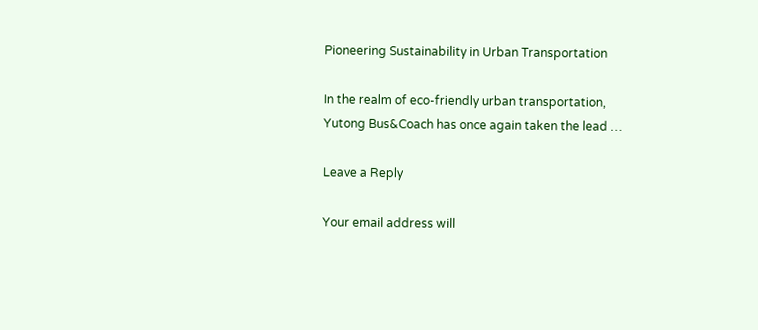Pioneering Sustainability in Urban Transportation

In the realm of eco-friendly urban transportation, Yutong Bus&Coach has once again taken the lead …

Leave a Reply

Your email address will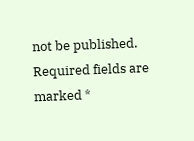not be published. Required fields are marked *